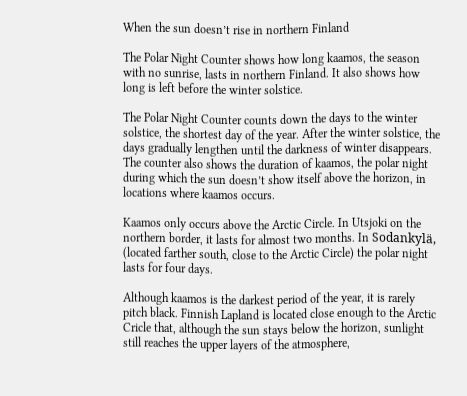When the sun doesn’t rise in northern Finland

The Polar Night Counter shows how long kaamos, the season with no sunrise, lasts in northern Finland. It also shows how long is left before the winter solstice.

The Polar Night Counter counts down the days to the winter solstice, the shortest day of the year. After the winter solstice, the days gradually lengthen until the darkness of winter disappears. The counter also shows the duration of kaamos, the polar night during which the sun doesn’t show itself above the horizon, in locations where kaamos occurs.

Kaamos only occurs above the Arctic Circle. In Utsjoki on the northern border, it lasts for almost two months. In Sodankylä, (located farther south, close to the Arctic Circle) the polar night lasts for four days.

Although kaamos is the darkest period of the year, it is rarely pitch black. Finnish Lapland is located close enough to the Arctic Cricle that, although the sun stays below the horizon, sunlight still reaches the upper layers of the atmosphere,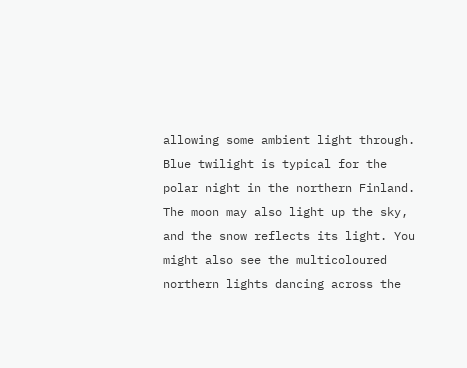allowing some ambient light through. Blue twilight is typical for the polar night in the northern Finland. The moon may also light up the sky, and the snow reflects its light. You might also see the multicoloured northern lights dancing across the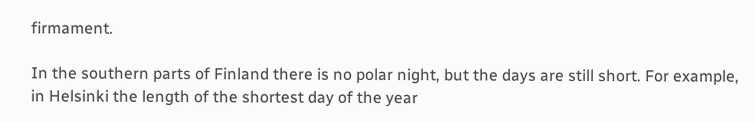firmament.

In the southern parts of Finland there is no polar night, but the days are still short. For example, in Helsinki the length of the shortest day of the year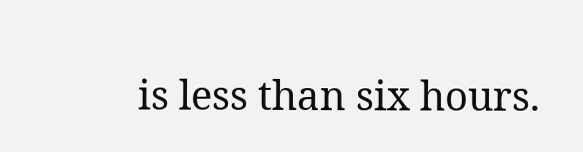is less than six hours.